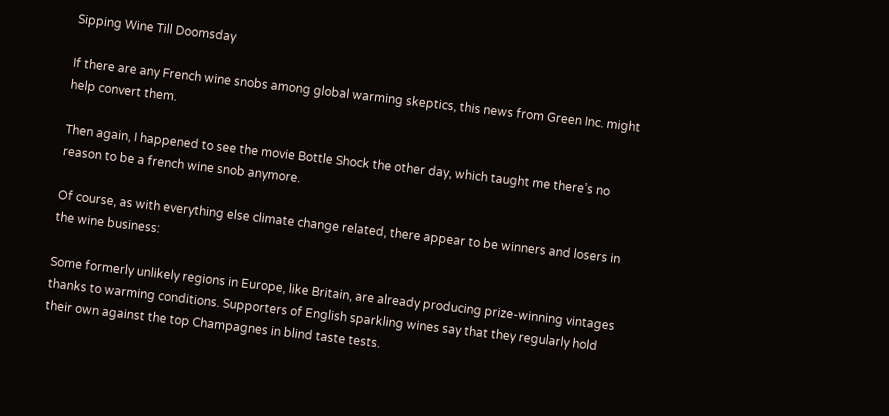Sipping Wine Till Doomsday

If there are any French wine snobs among global warming skeptics, this news from Green Inc. might help convert them.

Then again, I happened to see the movie Bottle Shock the other day, which taught me there’s no reason to be a french wine snob anymore.

Of course, as with everything else climate change related, there appear to be winners and losers in the wine business:

Some formerly unlikely regions in Europe, like Britain, are already producing prize-winning vintages thanks to warming conditions. Supporters of English sparkling wines say that they regularly hold their own against the top Champagnes in blind taste tests.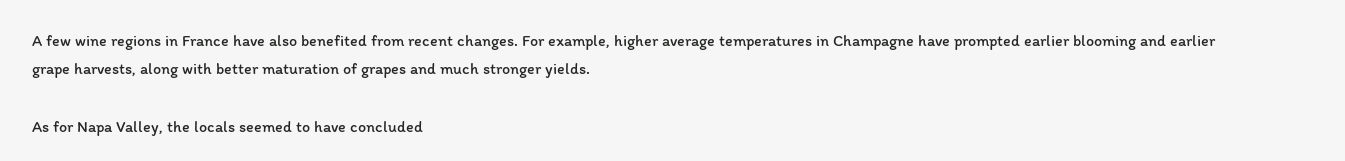A few wine regions in France have also benefited from recent changes. For example, higher average temperatures in Champagne have prompted earlier blooming and earlier grape harvests, along with better maturation of grapes and much stronger yields.

As for Napa Valley, the locals seemed to have concluded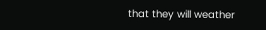that they will weather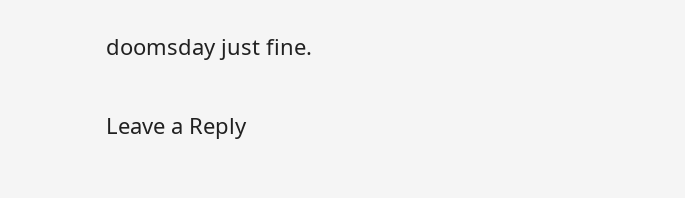doomsday just fine.

Leave a Reply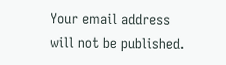Your email address will not be published.